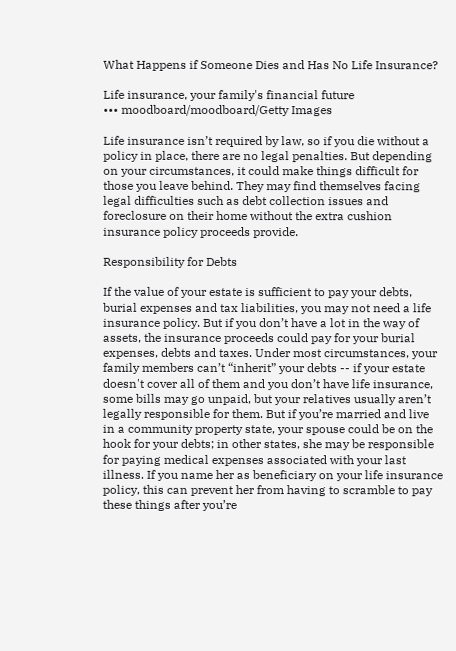What Happens if Someone Dies and Has No Life Insurance?

Life insurance, your family's financial future
••• moodboard/moodboard/Getty Images

Life insurance isn’t required by law, so if you die without a policy in place, there are no legal penalties. But depending on your circumstances, it could make things difficult for those you leave behind. They may find themselves facing legal difficulties such as debt collection issues and foreclosure on their home without the extra cushion insurance policy proceeds provide.

Responsibility for Debts

If the value of your estate is sufficient to pay your debts, burial expenses and tax liabilities, you may not need a life insurance policy. But if you don’t have a lot in the way of assets, the insurance proceeds could pay for your burial expenses, debts and taxes. Under most circumstances, your family members can’t “inherit” your debts -- if your estate doesn't cover all of them and you don’t have life insurance, some bills may go unpaid, but your relatives usually aren’t legally responsible for them. But if you’re married and live in a community property state, your spouse could be on the hook for your debts; in other states, she may be responsible for paying medical expenses associated with your last illness. If you name her as beneficiary on your life insurance policy, this can prevent her from having to scramble to pay these things after you’re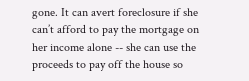gone. It can avert foreclosure if she can’t afford to pay the mortgage on her income alone -- she can use the proceeds to pay off the house so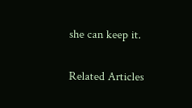she can keep it.

Related Articles